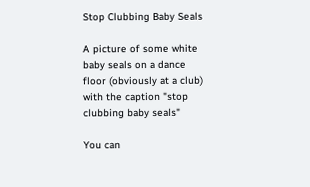Stop Clubbing Baby Seals

A picture of some white baby seals on a dance floor (obviously at a club) with the caption "stop clubbing baby seals"

You can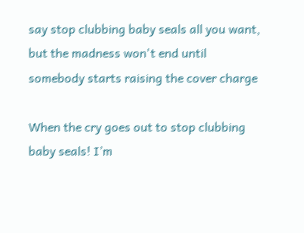say stop clubbing baby seals all you want, but the madness won't end until somebody starts raising the cover charge

When the cry goes out to stop clubbing baby seals! I’m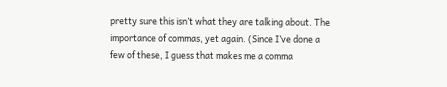pretty sure this isn’t what they are talking about. The importance of commas, yet again. (Since I’ve done a few of these, I guess that makes me a comma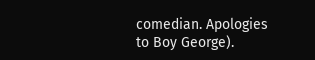comedian. Apologies to Boy George).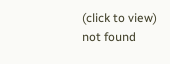(click to view)
not found